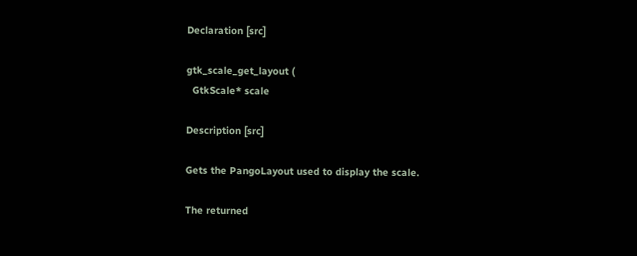Declaration [src]

gtk_scale_get_layout (
  GtkScale* scale

Description [src]

Gets the PangoLayout used to display the scale.

The returned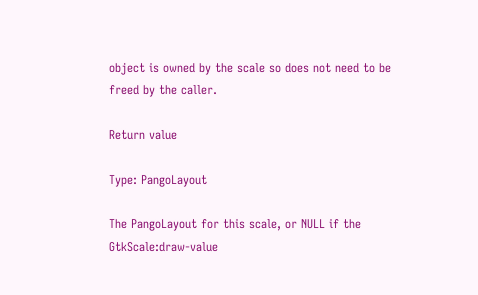object is owned by the scale so does not need to be freed by the caller.

Return value

Type: PangoLayout

The PangoLayout for this scale, or NULL if the GtkScale:draw-value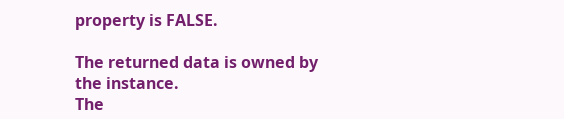property is FALSE.

The returned data is owned by the instance.
The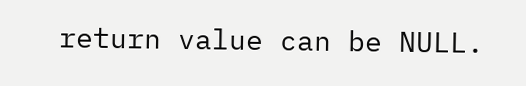return value can be NULL.